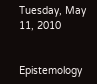Tuesday, May 11, 2010


Epistemology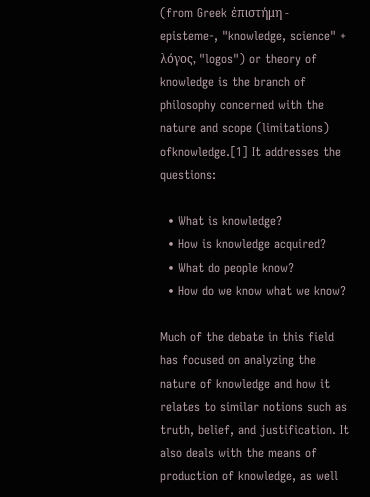(from Greek ἐπιστήμη - episteme-, "knowledge, science" + λόγος, "logos") or theory of knowledge is the branch of philosophy concerned with the nature and scope (limitations) ofknowledge.[1] It addresses the questions:

  • What is knowledge?
  • How is knowledge acquired?
  • What do people know?
  • How do we know what we know?

Much of the debate in this field has focused on analyzing the nature of knowledge and how it relates to similar notions such as truth, belief, and justification. It also deals with the means of production of knowledge, as well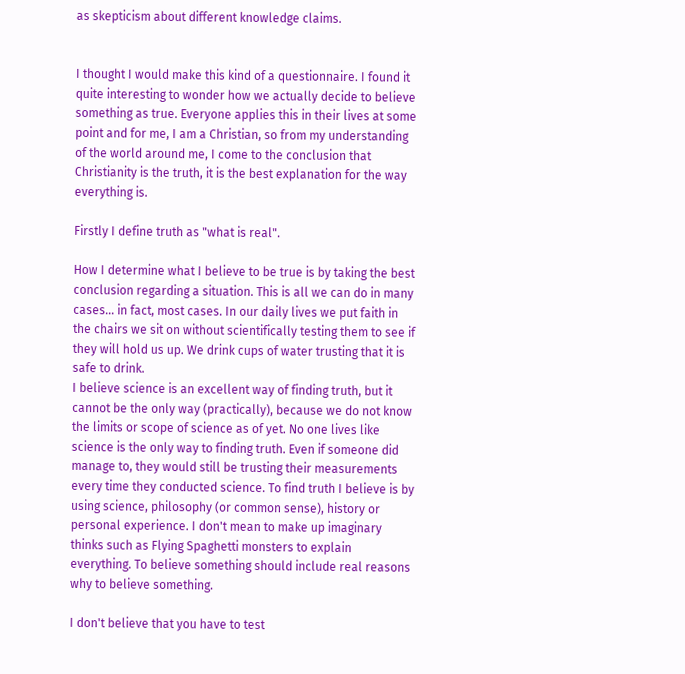as skepticism about different knowledge claims.


I thought I would make this kind of a questionnaire. I found it quite interesting to wonder how we actually decide to believe something as true. Everyone applies this in their lives at some point and for me, I am a Christian, so from my understanding of the world around me, I come to the conclusion that Christianity is the truth, it is the best explanation for the way everything is.

Firstly I define truth as "what is real".

How I determine what I believe to be true is by taking the best conclusion regarding a situation. This is all we can do in many cases... in fact, most cases. In our daily lives we put faith in the chairs we sit on without scientifically testing them to see if they will hold us up. We drink cups of water trusting that it is safe to drink.
I believe science is an excellent way of finding truth, but it cannot be the only way (practically), because we do not know the limits or scope of science as of yet. No one lives like science is the only way to finding truth. Even if someone did manage to, they would still be trusting their measurements every time they conducted science. To find truth I believe is by using science, philosophy (or common sense), history or personal experience. I don't mean to make up imaginary thinks such as Flying Spaghetti monsters to explain everything. To believe something should include real reasons why to believe something.

I don't believe that you have to test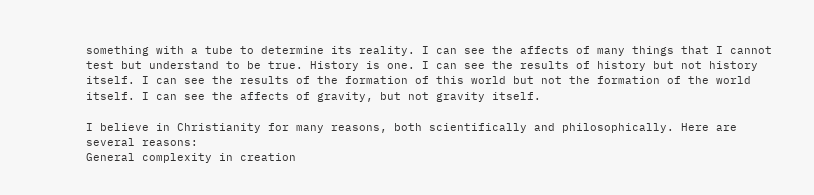something with a tube to determine its reality. I can see the affects of many things that I cannot test but understand to be true. History is one. I can see the results of history but not history itself. I can see the results of the formation of this world but not the formation of the world itself. I can see the affects of gravity, but not gravity itself.

I believe in Christianity for many reasons, both scientifically and philosophically. Here are several reasons:
General complexity in creation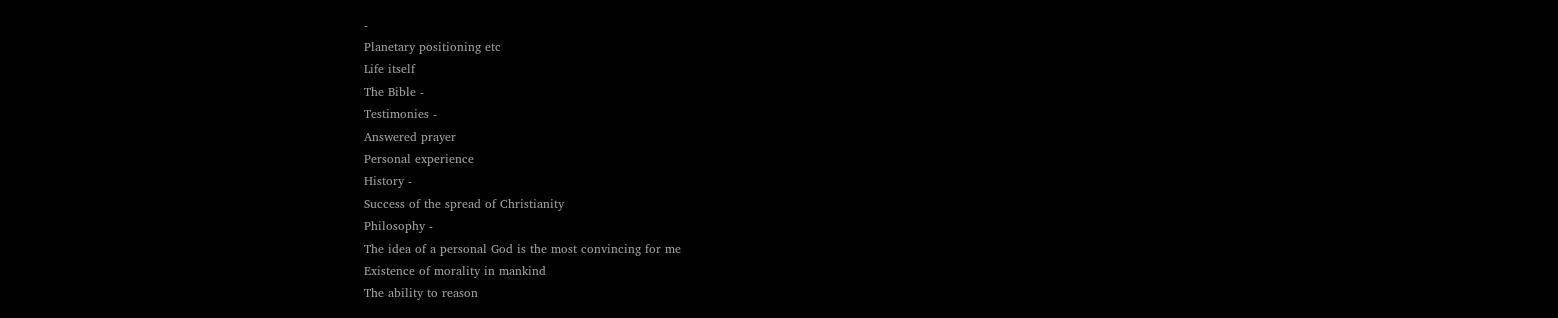-
Planetary positioning etc
Life itself
The Bible -
Testimonies -
Answered prayer
Personal experience
History -
Success of the spread of Christianity
Philosophy -
The idea of a personal God is the most convincing for me
Existence of morality in mankind
The ability to reason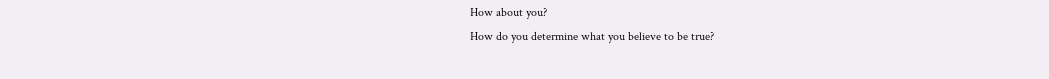How about you?
How do you determine what you believe to be true?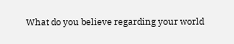What do you believe regarding your world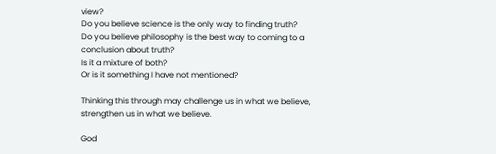view?
Do you believe science is the only way to finding truth?
Do you believe philosophy is the best way to coming to a conclusion about truth?
Is it a mixture of both?
Or is it something I have not mentioned?

Thinking this through may challenge us in what we believe, strengthen us in what we believe.

God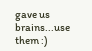gave us brains...use them :)